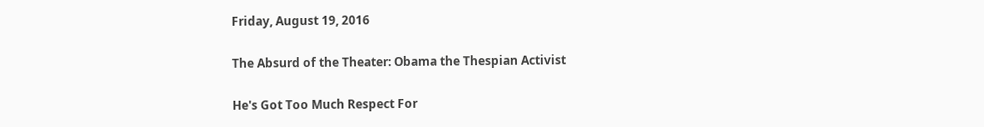Friday, August 19, 2016

The Absurd of the Theater: Obama the Thespian Activist

He's Got Too Much Respect For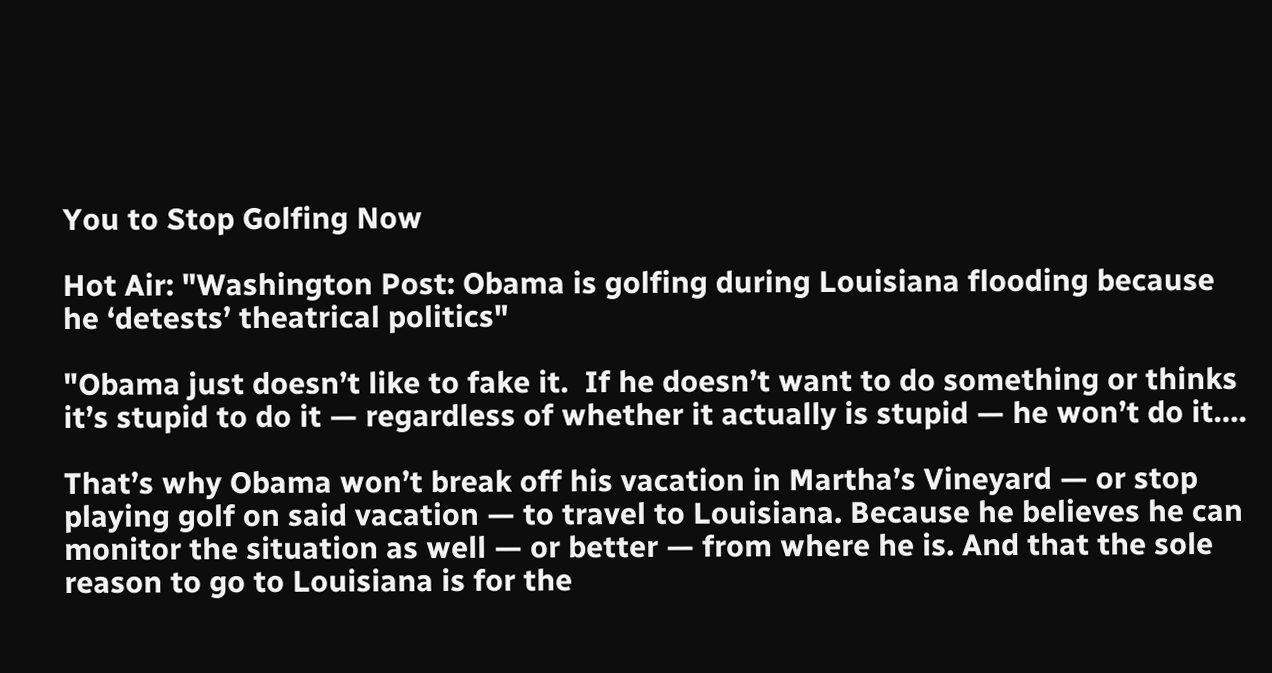You to Stop Golfing Now

Hot Air: "Washington Post: Obama is golfing during Louisiana flooding because he ‘detests’ theatrical politics"

"Obama just doesn’t like to fake it.  If he doesn’t want to do something or thinks it’s stupid to do it — regardless of whether it actually is stupid — he won’t do it….

That’s why Obama won’t break off his vacation in Martha’s Vineyard — or stop playing golf on said vacation — to travel to Louisiana. Because he believes he can monitor the situation as well — or better — from where he is. And that the sole reason to go to Louisiana is for the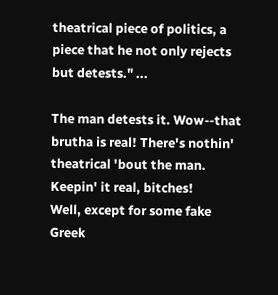theatrical piece of politics, a piece that he not only rejects but detests." ...

The man detests it. Wow--that brutha is real! There's nothin' theatrical 'bout the man. Keepin' it real, bitches!
Well, except for some fake Greek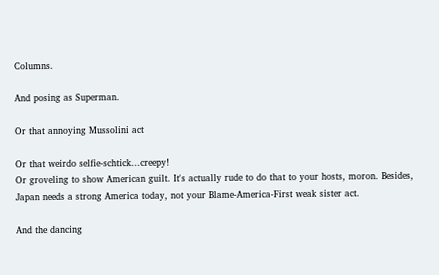Columns.

And posing as Superman.

Or that annoying Mussolini act

Or that weirdo selfie-schtick...creepy!
Or groveling to show American guilt. It's actually rude to do that to your hosts, moron. Besides, Japan needs a strong America today, not your Blame-America-First weak sister act.

And the dancing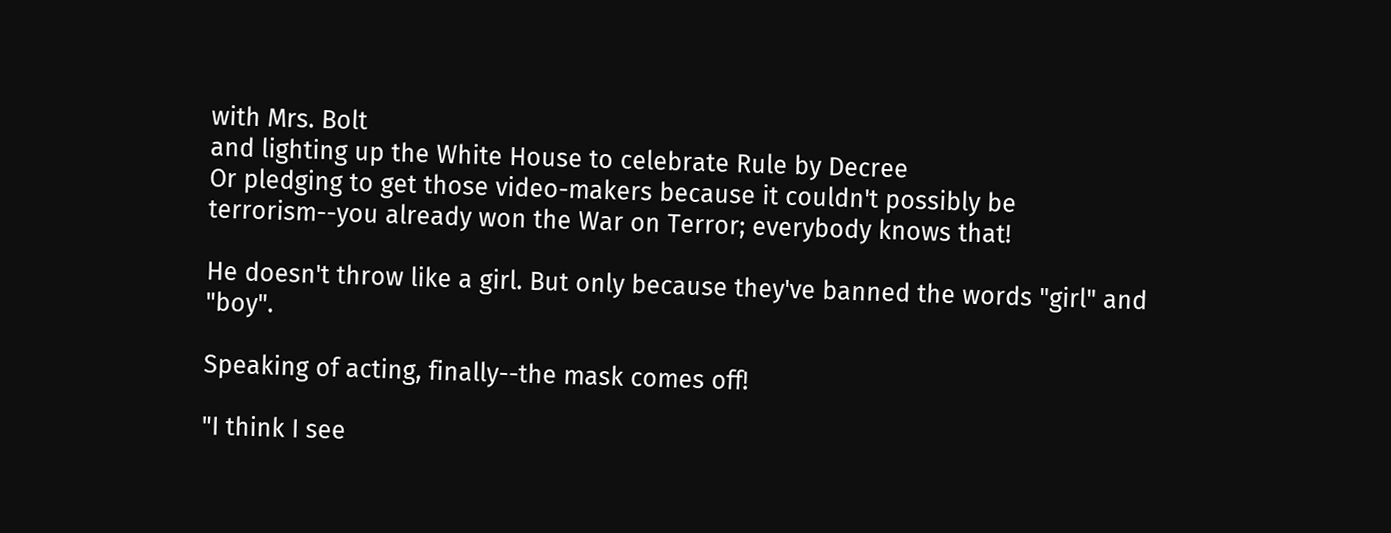with Mrs. Bolt
and lighting up the White House to celebrate Rule by Decree
Or pledging to get those video-makers because it couldn't possibly be terrorism--you already won the War on Terror; everybody knows that!

He doesn't throw like a girl. But only because they've banned the words "girl" and "boy".

Speaking of acting, finally--the mask comes off!

"I think I see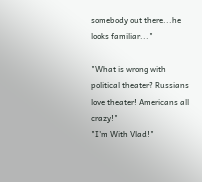somebody out there...he looks familiar..."

"What is wrong with political theater? Russians love theater! Americans all crazy!"
"I'm With Vlad!"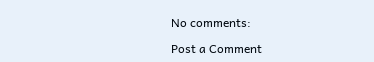No comments:

Post a Comment